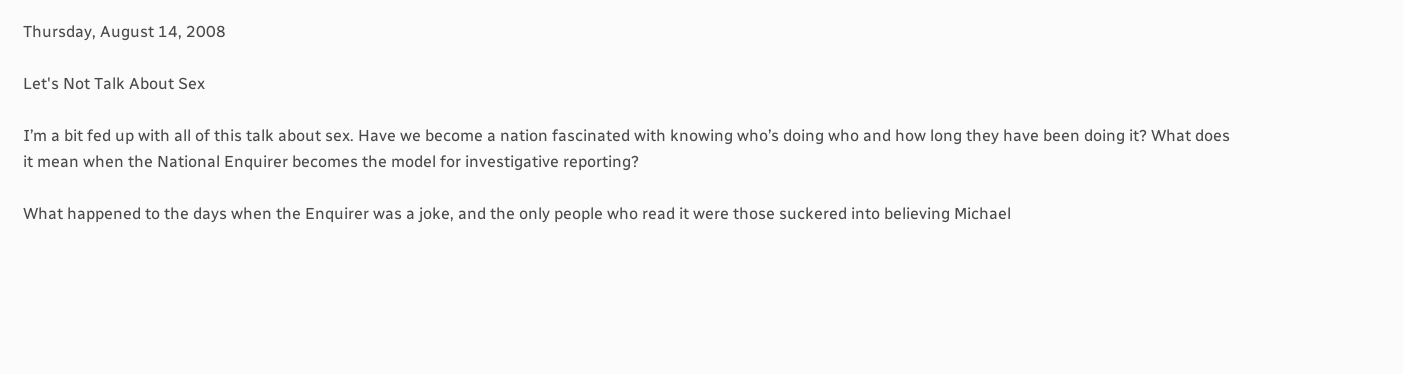Thursday, August 14, 2008

Let's Not Talk About Sex

I’m a bit fed up with all of this talk about sex. Have we become a nation fascinated with knowing who’s doing who and how long they have been doing it? What does it mean when the National Enquirer becomes the model for investigative reporting?

What happened to the days when the Enquirer was a joke, and the only people who read it were those suckered into believing Michael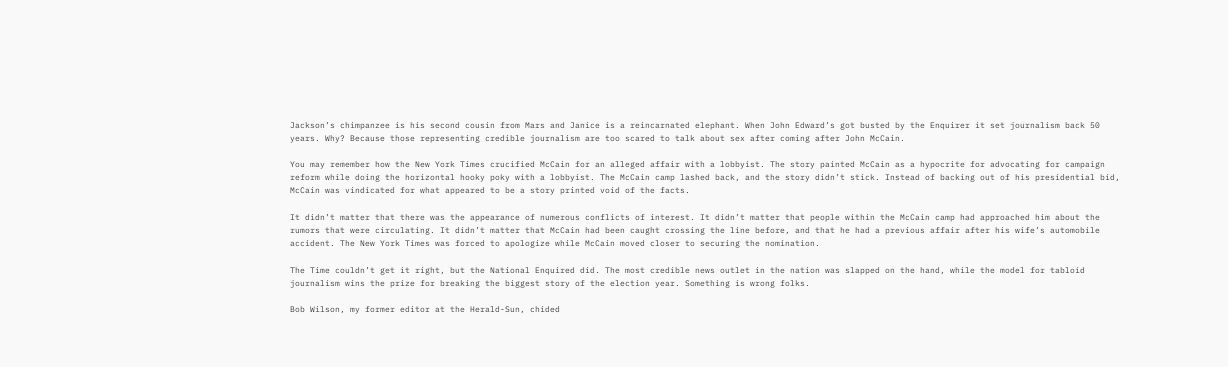Jackson’s chimpanzee is his second cousin from Mars and Janice is a reincarnated elephant. When John Edward’s got busted by the Enquirer it set journalism back 50 years. Why? Because those representing credible journalism are too scared to talk about sex after coming after John McCain.

You may remember how the New York Times crucified McCain for an alleged affair with a lobbyist. The story painted McCain as a hypocrite for advocating for campaign reform while doing the horizontal hooky poky with a lobbyist. The McCain camp lashed back, and the story didn’t stick. Instead of backing out of his presidential bid, McCain was vindicated for what appeared to be a story printed void of the facts.

It didn’t matter that there was the appearance of numerous conflicts of interest. It didn’t matter that people within the McCain camp had approached him about the rumors that were circulating. It didn’t matter that McCain had been caught crossing the line before, and that he had a previous affair after his wife’s automobile accident. The New York Times was forced to apologize while McCain moved closer to securing the nomination.

The Time couldn’t get it right, but the National Enquired did. The most credible news outlet in the nation was slapped on the hand, while the model for tabloid journalism wins the prize for breaking the biggest story of the election year. Something is wrong folks.

Bob Wilson, my former editor at the Herald-Sun, chided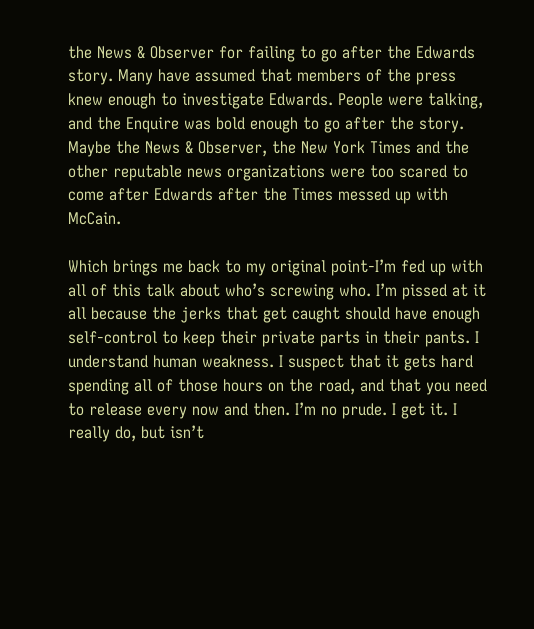the News & Observer for failing to go after the Edwards story. Many have assumed that members of the press knew enough to investigate Edwards. People were talking, and the Enquire was bold enough to go after the story. Maybe the News & Observer, the New York Times and the other reputable news organizations were too scared to come after Edwards after the Times messed up with McCain.

Which brings me back to my original point-I’m fed up with all of this talk about who’s screwing who. I’m pissed at it all because the jerks that get caught should have enough self-control to keep their private parts in their pants. I understand human weakness. I suspect that it gets hard spending all of those hours on the road, and that you need to release every now and then. I’m no prude. I get it. I really do, but isn’t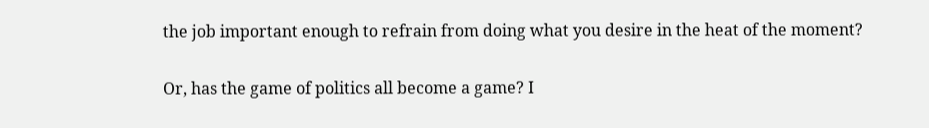the job important enough to refrain from doing what you desire in the heat of the moment?

Or, has the game of politics all become a game? I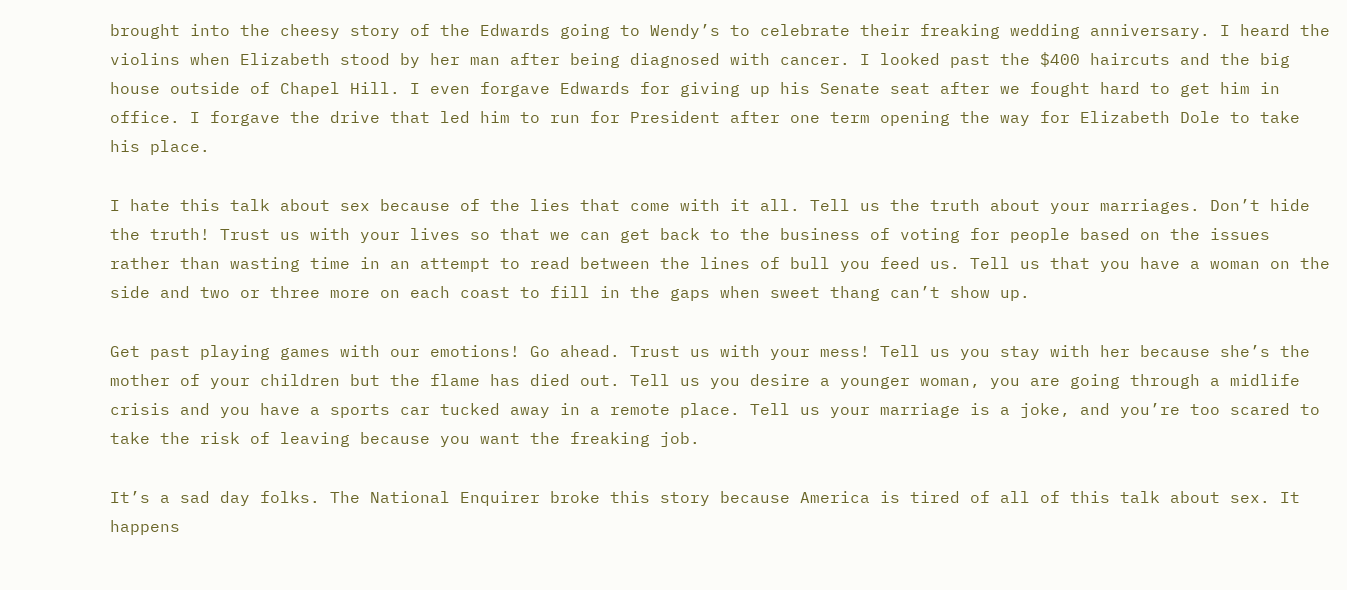brought into the cheesy story of the Edwards going to Wendy’s to celebrate their freaking wedding anniversary. I heard the violins when Elizabeth stood by her man after being diagnosed with cancer. I looked past the $400 haircuts and the big house outside of Chapel Hill. I even forgave Edwards for giving up his Senate seat after we fought hard to get him in office. I forgave the drive that led him to run for President after one term opening the way for Elizabeth Dole to take his place.

I hate this talk about sex because of the lies that come with it all. Tell us the truth about your marriages. Don’t hide the truth! Trust us with your lives so that we can get back to the business of voting for people based on the issues rather than wasting time in an attempt to read between the lines of bull you feed us. Tell us that you have a woman on the side and two or three more on each coast to fill in the gaps when sweet thang can’t show up.

Get past playing games with our emotions! Go ahead. Trust us with your mess! Tell us you stay with her because she’s the mother of your children but the flame has died out. Tell us you desire a younger woman, you are going through a midlife crisis and you have a sports car tucked away in a remote place. Tell us your marriage is a joke, and you’re too scared to take the risk of leaving because you want the freaking job.

It’s a sad day folks. The National Enquirer broke this story because America is tired of all of this talk about sex. It happens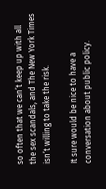so often that we can’t keep up with all the sex scandals, and The New York Times isn’t willing to take the risk.

It sure would be nice to have a conversation about public policy.